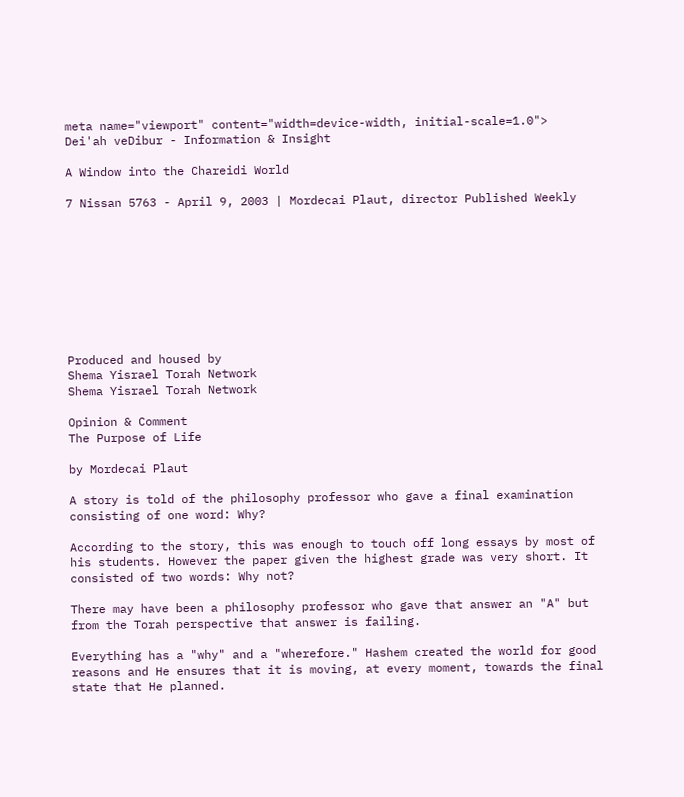meta name="viewport" content="width=device-width, initial-scale=1.0">
Dei'ah veDibur - Information & Insight

A Window into the Chareidi World

7 Nissan 5763 - April 9, 2003 | Mordecai Plaut, director Published Weekly









Produced and housed by
Shema Yisrael Torah Network
Shema Yisrael Torah Network

Opinion & Comment
The Purpose of Life

by Mordecai Plaut

A story is told of the philosophy professor who gave a final examination consisting of one word: Why?

According to the story, this was enough to touch off long essays by most of his students. However the paper given the highest grade was very short. It consisted of two words: Why not?

There may have been a philosophy professor who gave that answer an "A" but from the Torah perspective that answer is failing.

Everything has a "why" and a "wherefore." Hashem created the world for good reasons and He ensures that it is moving, at every moment, towards the final state that He planned.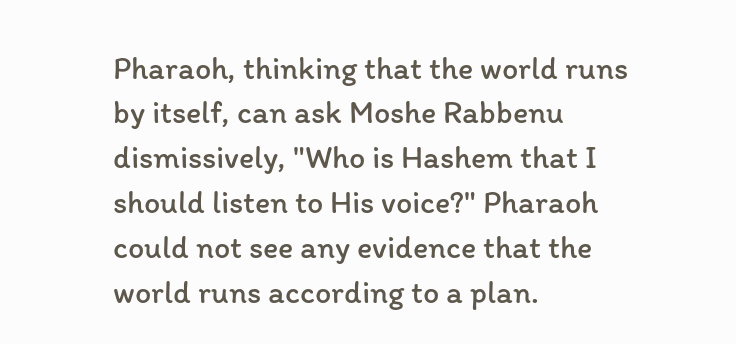Pharaoh, thinking that the world runs by itself, can ask Moshe Rabbenu dismissively, "Who is Hashem that I should listen to His voice?" Pharaoh could not see any evidence that the world runs according to a plan.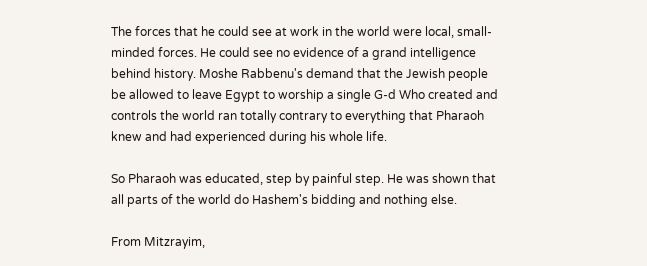The forces that he could see at work in the world were local, small-minded forces. He could see no evidence of a grand intelligence behind history. Moshe Rabbenu's demand that the Jewish people be allowed to leave Egypt to worship a single G-d Who created and controls the world ran totally contrary to everything that Pharaoh knew and had experienced during his whole life.

So Pharaoh was educated, step by painful step. He was shown that all parts of the world do Hashem's bidding and nothing else.

From Mitzrayim,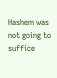Hashem was not going to suffice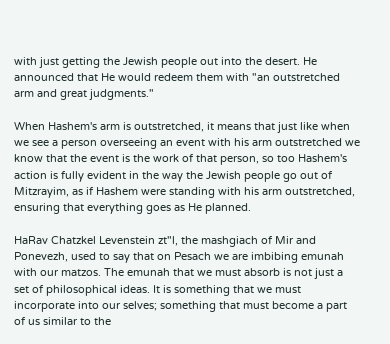with just getting the Jewish people out into the desert. He announced that He would redeem them with "an outstretched arm and great judgments."

When Hashem's arm is outstretched, it means that just like when we see a person overseeing an event with his arm outstretched we know that the event is the work of that person, so too Hashem's action is fully evident in the way the Jewish people go out of Mitzrayim, as if Hashem were standing with his arm outstretched, ensuring that everything goes as He planned.

HaRav Chatzkel Levenstein zt"l, the mashgiach of Mir and Ponevezh, used to say that on Pesach we are imbibing emunah with our matzos. The emunah that we must absorb is not just a set of philosophical ideas. It is something that we must incorporate into our selves; something that must become a part of us similar to the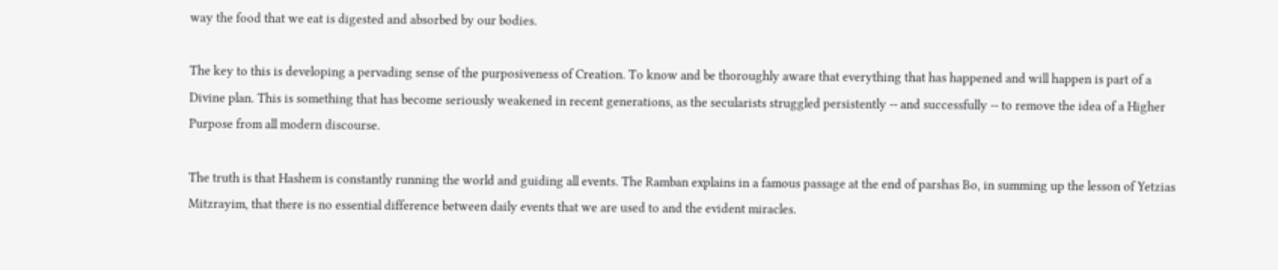way the food that we eat is digested and absorbed by our bodies.

The key to this is developing a pervading sense of the purposiveness of Creation. To know and be thoroughly aware that everything that has happened and will happen is part of a Divine plan. This is something that has become seriously weakened in recent generations, as the secularists struggled persistently -- and successfully -- to remove the idea of a Higher Purpose from all modern discourse.

The truth is that Hashem is constantly running the world and guiding all events. The Ramban explains in a famous passage at the end of parshas Bo, in summing up the lesson of Yetzias Mitzrayim, that there is no essential difference between daily events that we are used to and the evident miracles.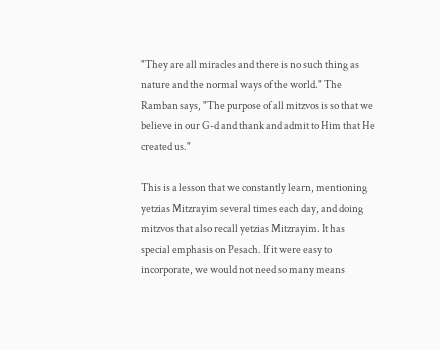"They are all miracles and there is no such thing as nature and the normal ways of the world." The Ramban says, "The purpose of all mitzvos is so that we believe in our G-d and thank and admit to Him that He created us."

This is a lesson that we constantly learn, mentioning yetzias Mitzrayim several times each day, and doing mitzvos that also recall yetzias Mitzrayim. It has special emphasis on Pesach. If it were easy to incorporate, we would not need so many means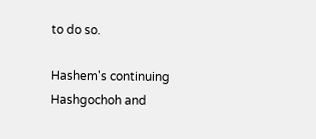to do so.

Hashem's continuing Hashgochoh and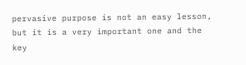pervasive purpose is not an easy lesson, but it is a very important one and the key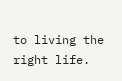to living the right life.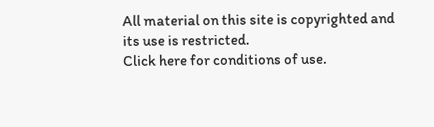All material on this site is copyrighted and its use is restricted.
Click here for conditions of use.